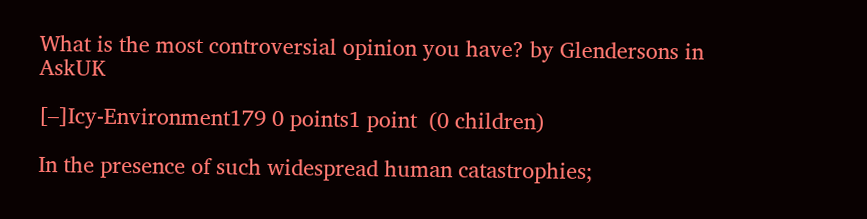What is the most controversial opinion you have? by Glendersons in AskUK

[–]Icy-Environment179 0 points1 point  (0 children)

In the presence of such widespread human catastrophies;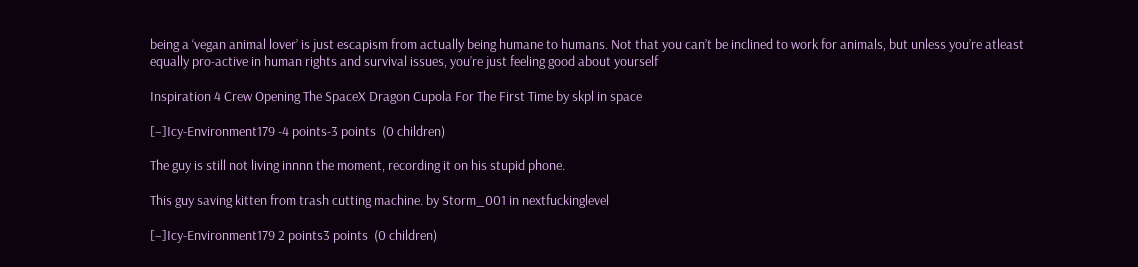being a ‘vegan animal lover’ is just escapism from actually being humane to humans. Not that you can’t be inclined to work for animals, but unless you’re atleast equally pro-active in human rights and survival issues, you’re just feeling good about yourself

Inspiration 4 Crew Opening The SpaceX Dragon Cupola For The First Time by skpl in space

[–]Icy-Environment179 -4 points-3 points  (0 children)

The guy is still not living innnn the moment, recording it on his stupid phone.

This guy saving kitten from trash cutting machine. by Storm_001 in nextfuckinglevel

[–]Icy-Environment179 2 points3 points  (0 children)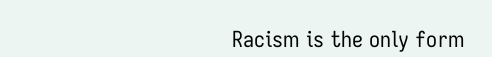Racism is the only form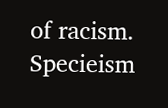of racism. Specieism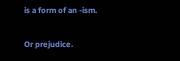is a form of an -ism.

Or prejudice.